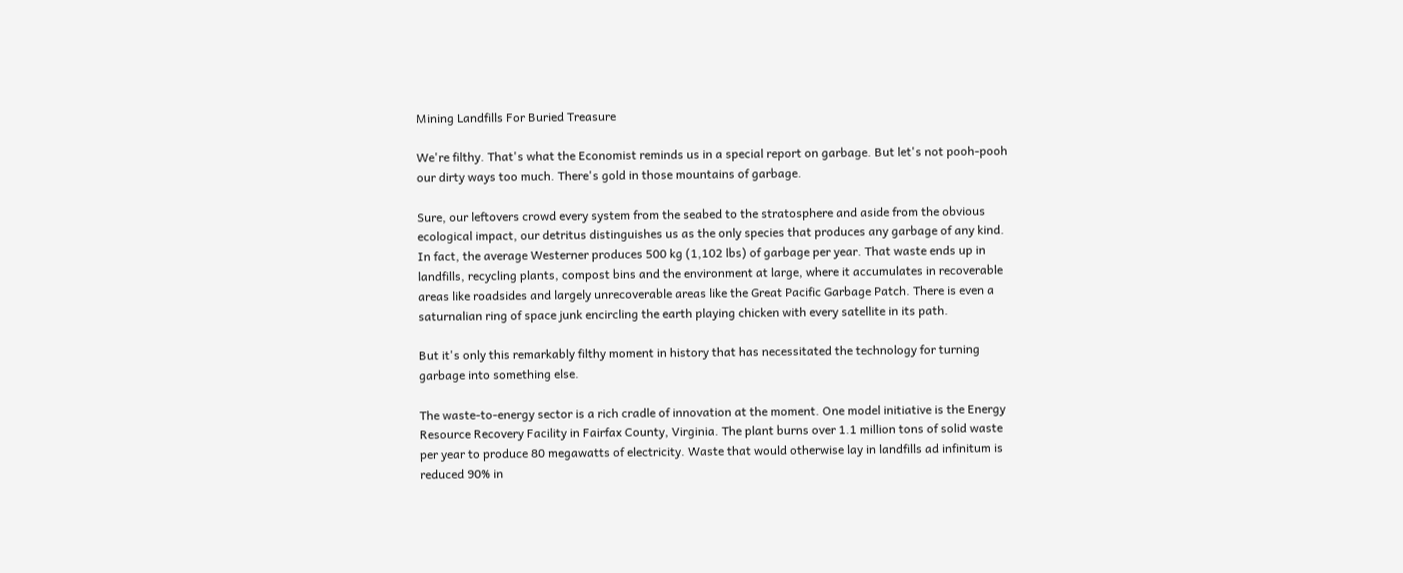Mining Landfills For Buried Treasure

We're filthy. That's what the Economist reminds us in a special report on garbage. But let's not pooh-pooh our dirty ways too much. There's gold in those mountains of garbage.

Sure, our leftovers crowd every system from the seabed to the stratosphere and aside from the obvious ecological impact, our detritus distinguishes us as the only species that produces any garbage of any kind. In fact, the average Westerner produces 500 kg (1,102 lbs) of garbage per year. That waste ends up in landfills, recycling plants, compost bins and the environment at large, where it accumulates in recoverable areas like roadsides and largely unrecoverable areas like the Great Pacific Garbage Patch. There is even a saturnalian ring of space junk encircling the earth playing chicken with every satellite in its path.

But it's only this remarkably filthy moment in history that has necessitated the technology for turning garbage into something else.

The waste-to-energy sector is a rich cradle of innovation at the moment. One model initiative is the Energy Resource Recovery Facility in Fairfax County, Virginia. The plant burns over 1.1 million tons of solid waste per year to produce 80 megawatts of electricity. Waste that would otherwise lay in landfills ad infinitum is reduced 90% in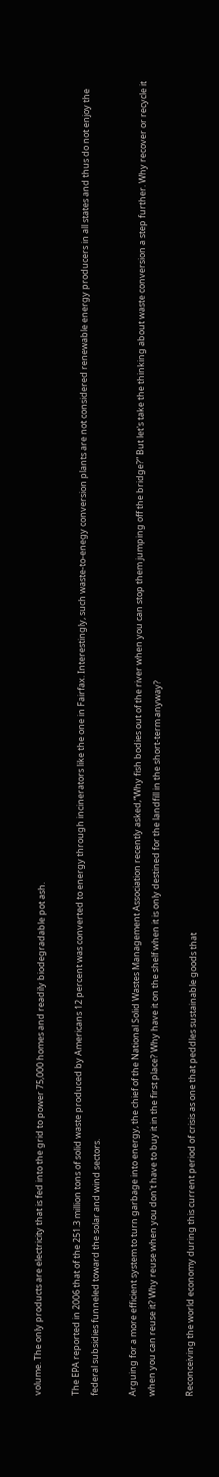volume. The only products are electricity that is fed into the grid to power 75,000 homes and readily biodegradable pot ash.

The EPA reported in 2006 that of the 251.3 million tons of solid waste produced by Americans 12 percent was converted to energy through incinerators like the one in Fairfax. Interestingly, such waste-to-enegy conversion plants are not considered renewable energy producers in all states and thus do not enjoy the federal subsidies funneled toward the solar and wind sectors.

Arguing for a more efficient system to turn garbage into energy, the chief of the National Solid Wastes Management Association recently asked,“Why fish bodies out of the river when you can stop them jumping off the bridge?” But let's take the thinking about waste conversion a step further. Why recover or recycle it when you can reuse it? Why reuse when you don't have to buy it in the first place? Why have it on the shelf when it is only destined for the landfill in the short-term anyway?

Reconceiving the world economy during this current period of crisis as one that peddles sustainable goods that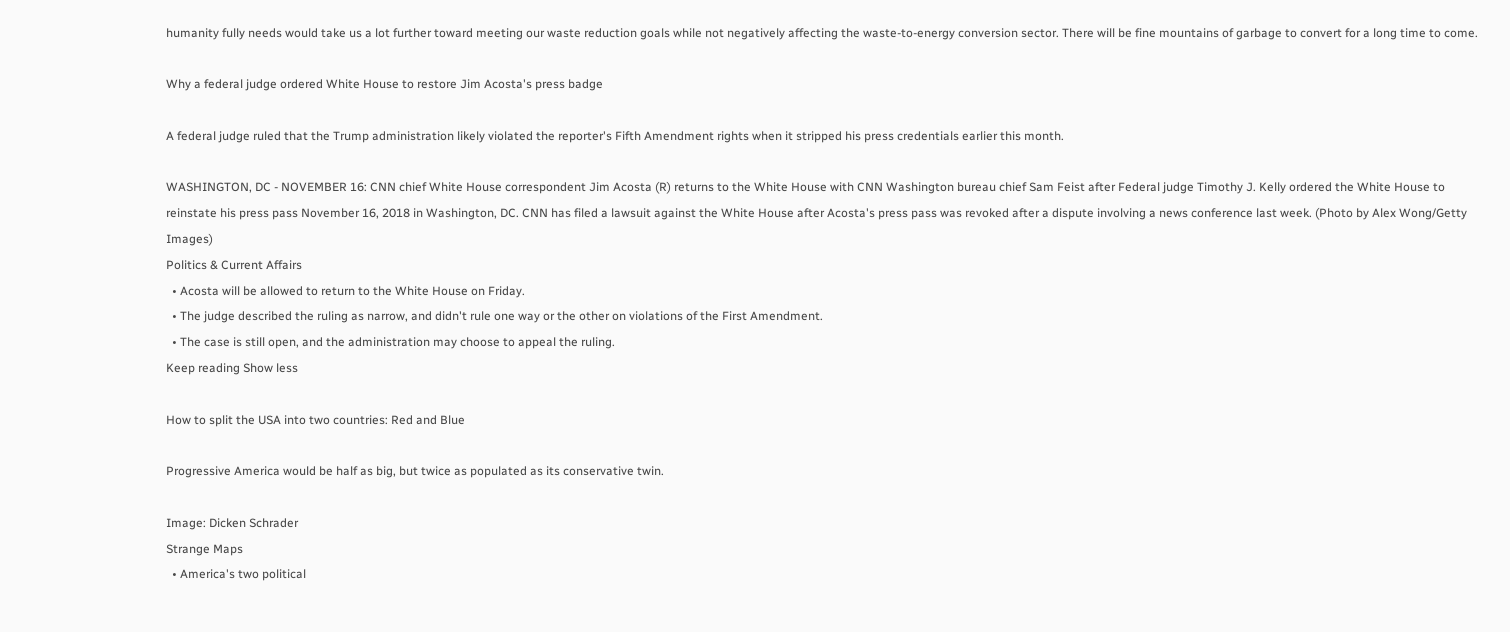humanity fully needs would take us a lot further toward meeting our waste reduction goals while not negatively affecting the waste-to-energy conversion sector. There will be fine mountains of garbage to convert for a long time to come.

Why a federal judge ordered White House to restore Jim Acosta's press badge

A federal judge ruled that the Trump administration likely violated the reporter's Fifth Amendment rights when it stripped his press credentials earlier this month.

WASHINGTON, DC - NOVEMBER 16: CNN chief White House correspondent Jim Acosta (R) returns to the White House with CNN Washington bureau chief Sam Feist after Federal judge Timothy J. Kelly ordered the White House to reinstate his press pass November 16, 2018 in Washington, DC. CNN has filed a lawsuit against the White House after Acosta's press pass was revoked after a dispute involving a news conference last week. (Photo by Alex Wong/Getty Images)
Politics & Current Affairs
  • Acosta will be allowed to return to the White House on Friday.
  • The judge described the ruling as narrow, and didn't rule one way or the other on violations of the First Amendment.
  • The case is still open, and the administration may choose to appeal the ruling.
Keep reading Show less

How to split the USA into two countries: Red and Blue

Progressive America would be half as big, but twice as populated as its conservative twin.

Image: Dicken Schrader
Strange Maps
  • America's two political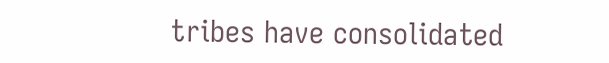tribes have consolidated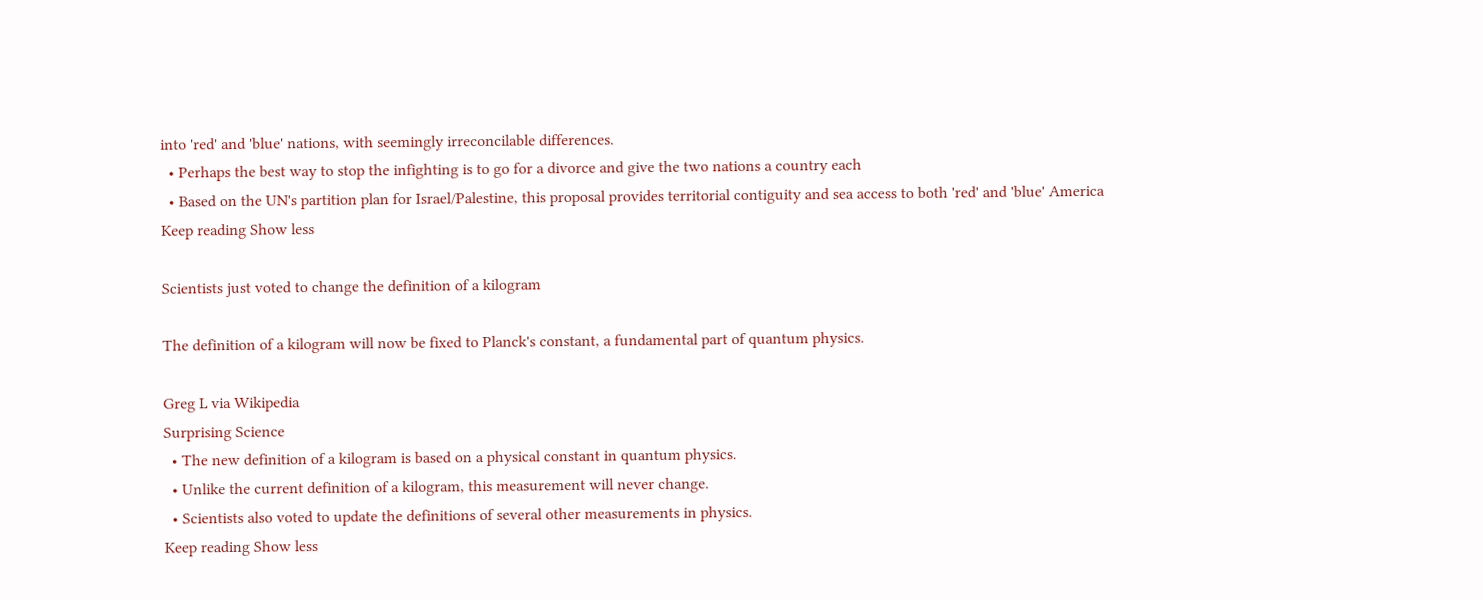into 'red' and 'blue' nations, with seemingly irreconcilable differences.
  • Perhaps the best way to stop the infighting is to go for a divorce and give the two nations a country each
  • Based on the UN's partition plan for Israel/Palestine, this proposal provides territorial contiguity and sea access to both 'red' and 'blue' America
Keep reading Show less

Scientists just voted to change the definition of a kilogram

The definition of a kilogram will now be fixed to Planck's constant, a fundamental part of quantum physics.

Greg L via Wikipedia
Surprising Science
  • The new definition of a kilogram is based on a physical constant in quantum physics.
  • Unlike the current definition of a kilogram, this measurement will never change.
  • Scientists also voted to update the definitions of several other measurements in physics.
Keep reading Show less